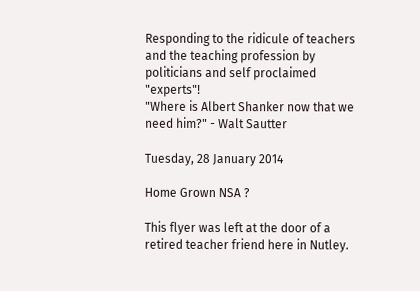Responding to the ridicule of teachers and the teaching profession by politicians and self proclaimed "experts"!
"Where is Albert Shanker now that we need him?" - Walt Sautter

Tuesday, 28 January 2014

Home Grown NSA ?

This flyer was left at the door of a  retired teacher friend here in Nutley.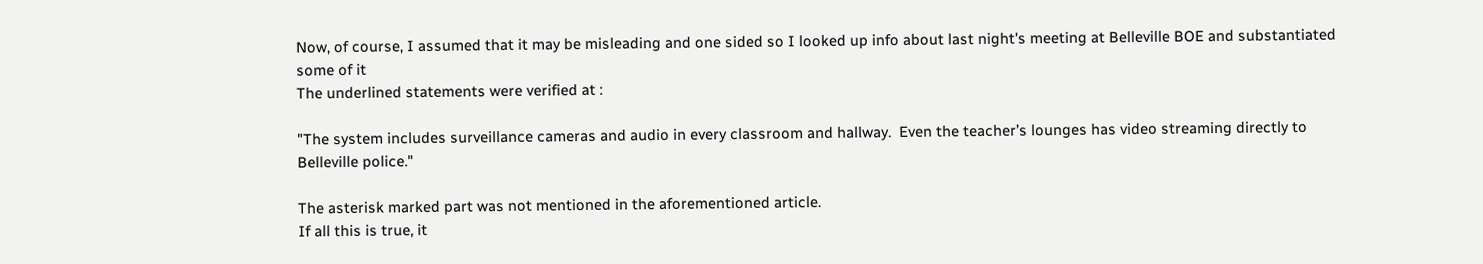Now, of course, I assumed that it may be misleading and one sided so I looked up info about last night's meeting at Belleville BOE and substantiated some of it
The underlined statements were verified at :

"The system includes surveillance cameras and audio in every classroom and hallway.  Even the teacher’s lounges has video streaming directly to Belleville police."

The asterisk marked part was not mentioned in the aforementioned article.
If all this is true, it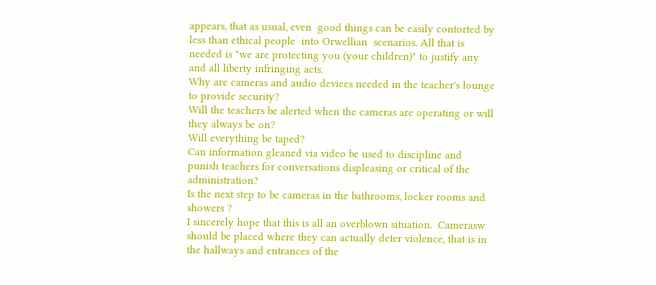appears, that as usual, even  good things can be easily contorted by less than ethical people  into Orwellian  scenarios. All that is needed is "we are protecting you (your children)" to justify any and all liberty infringing acts.
Why are cameras and audio devices needed in the teacher's lounge to provide security?
Will the teachers be alerted when the cameras are operating or will they always be on?
Will everything be taped?
Can information gleaned via video be used to discipline and punish teachers for conversations displeasing or critical of the administration?
Is the next step to be cameras in the bathrooms, locker rooms and showers ?
I sincerely hope that this is all an overblown situation.  Camerasw should be placed where they can actually deter violence, that is in the hallways and entrances of the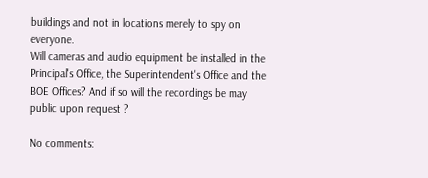buildings and not in locations merely to spy on everyone.
Will cameras and audio equipment be installed in the Principal's Office, the Superintendent's Office and the BOE Offices? And if so will the recordings be may public upon request ?

No comments: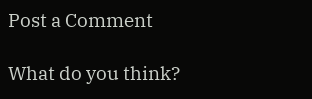Post a Comment

What do you think?